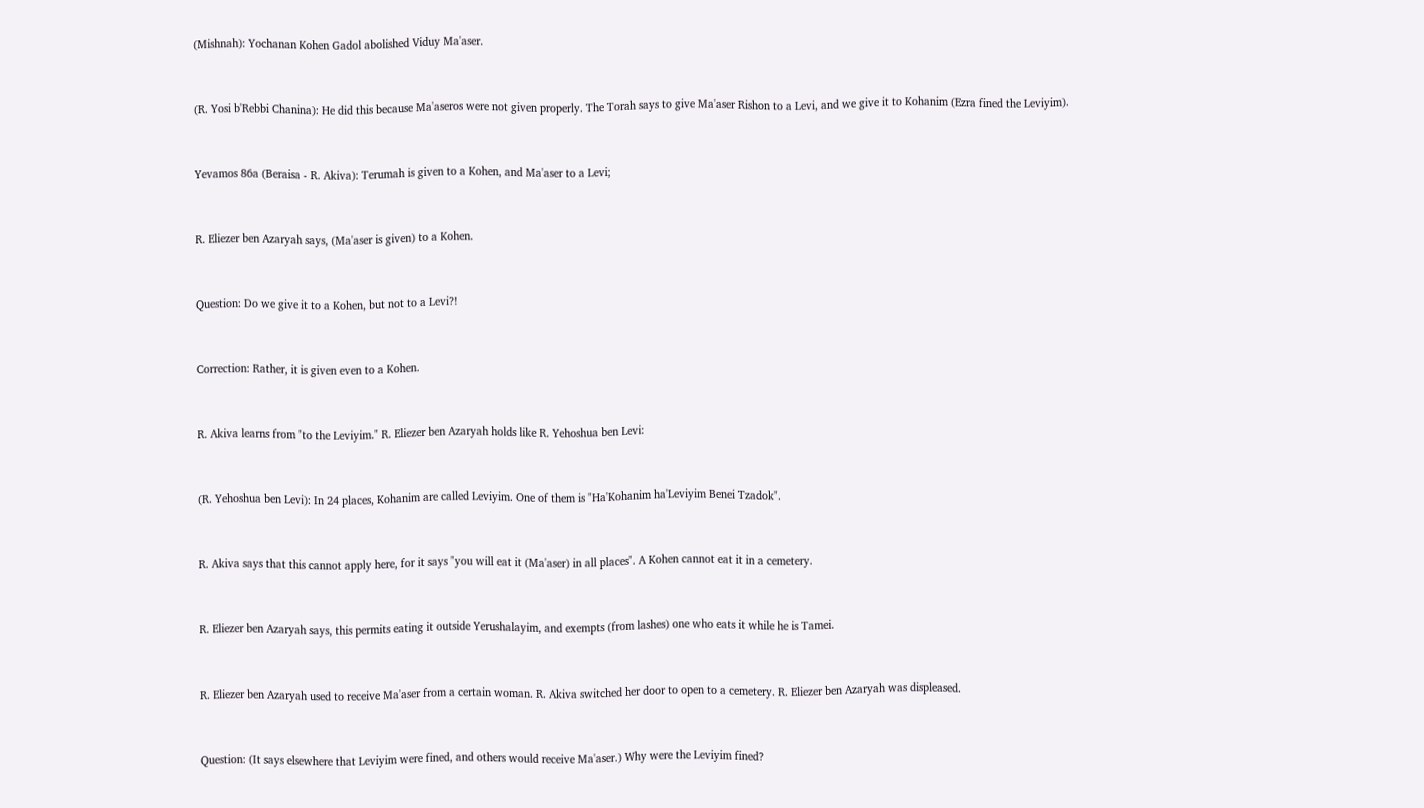(Mishnah): Yochanan Kohen Gadol abolished Viduy Ma'aser.


(R. Yosi b'Rebbi Chanina): He did this because Ma'aseros were not given properly. The Torah says to give Ma'aser Rishon to a Levi, and we give it to Kohanim (Ezra fined the Leviyim).


Yevamos 86a (Beraisa - R. Akiva): Terumah is given to a Kohen, and Ma'aser to a Levi;


R. Eliezer ben Azaryah says, (Ma'aser is given) to a Kohen.


Question: Do we give it to a Kohen, but not to a Levi?!


Correction: Rather, it is given even to a Kohen.


R. Akiva learns from "to the Leviyim." R. Eliezer ben Azaryah holds like R. Yehoshua ben Levi:


(R. Yehoshua ben Levi): In 24 places, Kohanim are called Leviyim. One of them is "Ha'Kohanim ha'Leviyim Benei Tzadok".


R. Akiva says that this cannot apply here, for it says "you will eat it (Ma'aser) in all places". A Kohen cannot eat it in a cemetery.


R. Eliezer ben Azaryah says, this permits eating it outside Yerushalayim, and exempts (from lashes) one who eats it while he is Tamei.


R. Eliezer ben Azaryah used to receive Ma'aser from a certain woman. R. Akiva switched her door to open to a cemetery. R. Eliezer ben Azaryah was displeased.


Question: (It says elsewhere that Leviyim were fined, and others would receive Ma'aser.) Why were the Leviyim fined?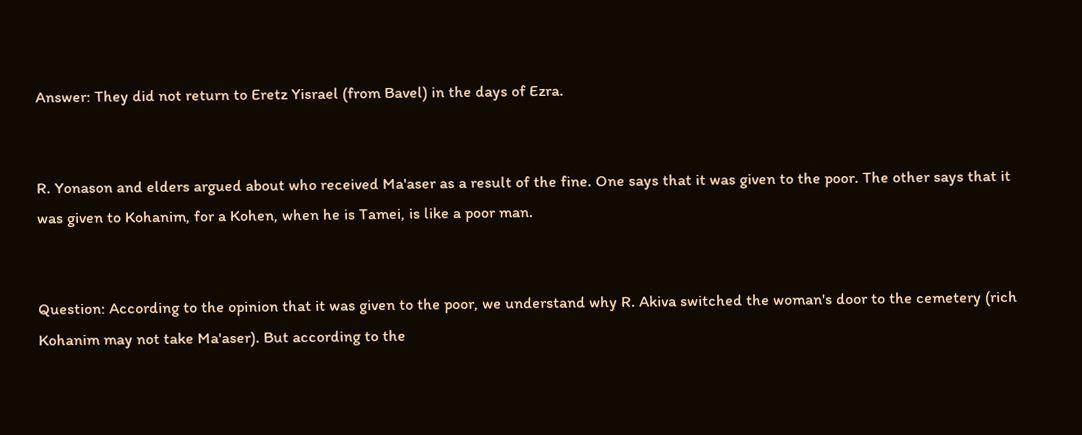Answer: They did not return to Eretz Yisrael (from Bavel) in the days of Ezra.


R. Yonason and elders argued about who received Ma'aser as a result of the fine. One says that it was given to the poor. The other says that it was given to Kohanim, for a Kohen, when he is Tamei, is like a poor man.


Question: According to the opinion that it was given to the poor, we understand why R. Akiva switched the woman's door to the cemetery (rich Kohanim may not take Ma'aser). But according to the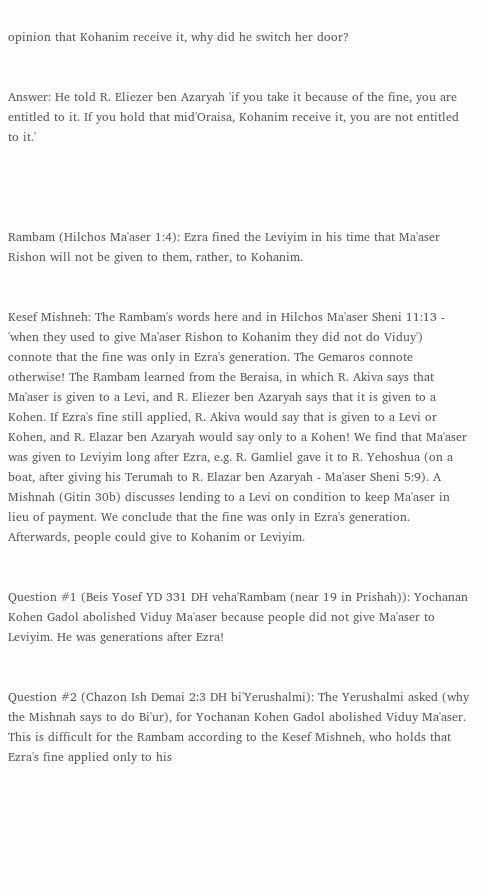opinion that Kohanim receive it, why did he switch her door?


Answer: He told R. Eliezer ben Azaryah 'if you take it because of the fine, you are entitled to it. If you hold that mid'Oraisa, Kohanim receive it, you are not entitled to it.'




Rambam (Hilchos Ma'aser 1:4): Ezra fined the Leviyim in his time that Ma'aser Rishon will not be given to them, rather, to Kohanim.


Kesef Mishneh: The Rambam's words here and in Hilchos Ma'aser Sheni 11:13 - 'when they used to give Ma'aser Rishon to Kohanim they did not do Viduy') connote that the fine was only in Ezra's generation. The Gemaros connote otherwise! The Rambam learned from the Beraisa, in which R. Akiva says that Ma'aser is given to a Levi, and R. Eliezer ben Azaryah says that it is given to a Kohen. If Ezra's fine still applied, R. Akiva would say that is given to a Levi or Kohen, and R. Elazar ben Azaryah would say only to a Kohen! We find that Ma'aser was given to Leviyim long after Ezra, e.g. R. Gamliel gave it to R. Yehoshua (on a boat, after giving his Terumah to R. Elazar ben Azaryah - Ma'aser Sheni 5:9). A Mishnah (Gitin 30b) discusses lending to a Levi on condition to keep Ma'aser in lieu of payment. We conclude that the fine was only in Ezra's generation. Afterwards, people could give to Kohanim or Leviyim.


Question #1 (Beis Yosef YD 331 DH veha'Rambam (near 19 in Prishah)): Yochanan Kohen Gadol abolished Viduy Ma'aser because people did not give Ma'aser to Leviyim. He was generations after Ezra!


Question #2 (Chazon Ish Demai 2:3 DH bi'Yerushalmi): The Yerushalmi asked (why the Mishnah says to do Bi'ur), for Yochanan Kohen Gadol abolished Viduy Ma'aser. This is difficult for the Rambam according to the Kesef Mishneh, who holds that Ezra's fine applied only to his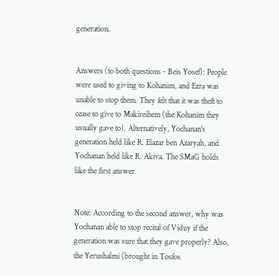generation.


Answers (to both questions - Beis Yosef): People were used to giving to Kohanim, and Ezra was unable to stop them. They felt that it was theft to cease to give to Makireihem (the Kohanim they usually gave to). Alternatively, Yochanan's generation held like R. Elazar ben Azaryah, and Yochanan held like R. Akiva. The SMaG holds like the first answer.


Note: According to the second answer, why was Yochanan able to stop recital of Viduy if the generation was sure that they gave properly? Also, the Yerushalmi (brought in Tosfos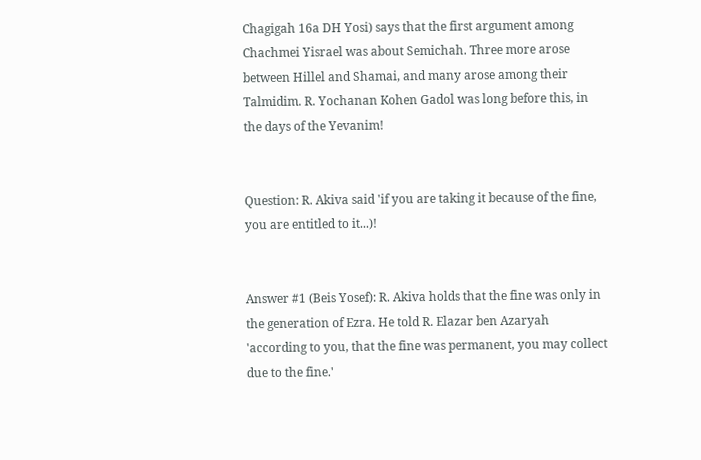Chagigah 16a DH Yosi) says that the first argument among Chachmei Yisrael was about Semichah. Three more arose between Hillel and Shamai, and many arose among their Talmidim. R. Yochanan Kohen Gadol was long before this, in the days of the Yevanim!


Question: R. Akiva said 'if you are taking it because of the fine, you are entitled to it...)!


Answer #1 (Beis Yosef): R. Akiva holds that the fine was only in the generation of Ezra. He told R. Elazar ben Azaryah 'according to you, that the fine was permanent, you may collect due to the fine.'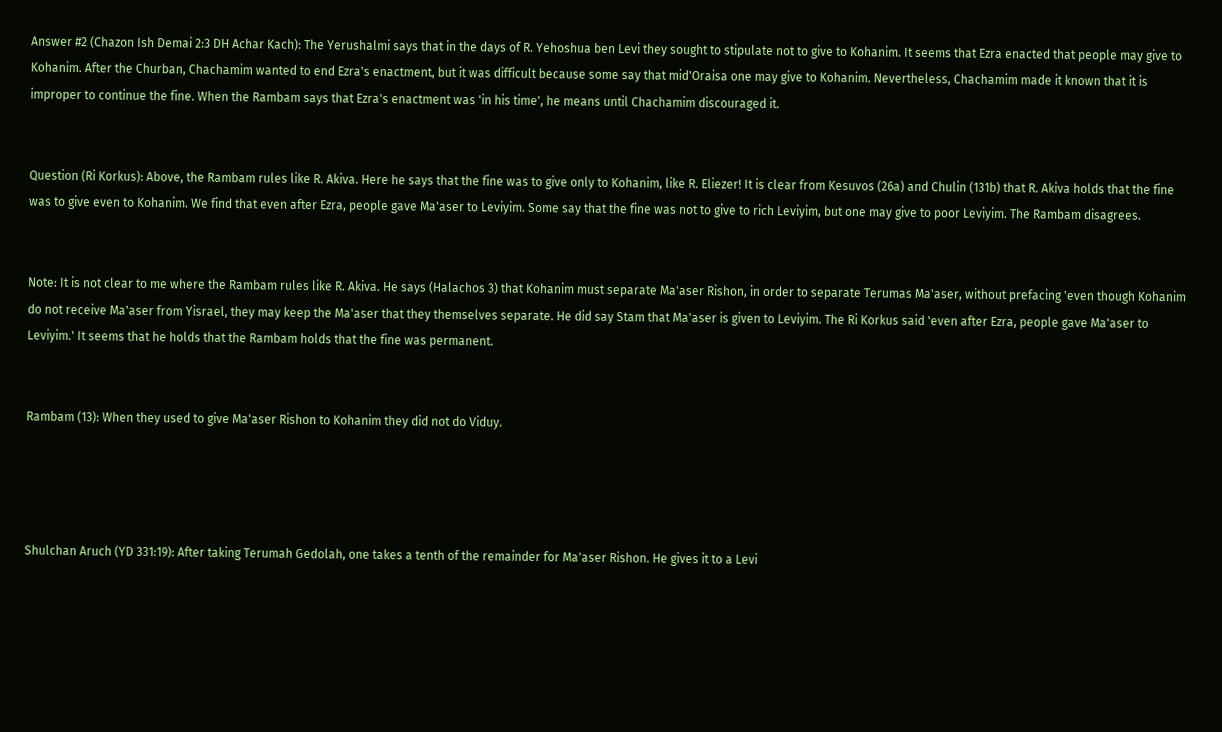Answer #2 (Chazon Ish Demai 2:3 DH Achar Kach): The Yerushalmi says that in the days of R. Yehoshua ben Levi they sought to stipulate not to give to Kohanim. It seems that Ezra enacted that people may give to Kohanim. After the Churban, Chachamim wanted to end Ezra's enactment, but it was difficult because some say that mid'Oraisa one may give to Kohanim. Nevertheless, Chachamim made it known that it is improper to continue the fine. When the Rambam says that Ezra's enactment was 'in his time', he means until Chachamim discouraged it.


Question (Ri Korkus): Above, the Rambam rules like R. Akiva. Here he says that the fine was to give only to Kohanim, like R. Eliezer! It is clear from Kesuvos (26a) and Chulin (131b) that R. Akiva holds that the fine was to give even to Kohanim. We find that even after Ezra, people gave Ma'aser to Leviyim. Some say that the fine was not to give to rich Leviyim, but one may give to poor Leviyim. The Rambam disagrees.


Note: It is not clear to me where the Rambam rules like R. Akiva. He says (Halachos 3) that Kohanim must separate Ma'aser Rishon, in order to separate Terumas Ma'aser, without prefacing 'even though Kohanim do not receive Ma'aser from Yisrael, they may keep the Ma'aser that they themselves separate. He did say Stam that Ma'aser is given to Leviyim. The Ri Korkus said 'even after Ezra, people gave Ma'aser to Leviyim.' It seems that he holds that the Rambam holds that the fine was permanent.


Rambam (13): When they used to give Ma'aser Rishon to Kohanim they did not do Viduy.




Shulchan Aruch (YD 331:19): After taking Terumah Gedolah, one takes a tenth of the remainder for Ma'aser Rishon. He gives it to a Levi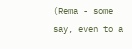(Rema - some say, even to a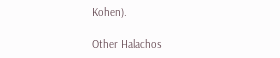Kohen).

Other Halachos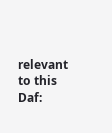relevant to this Daf: